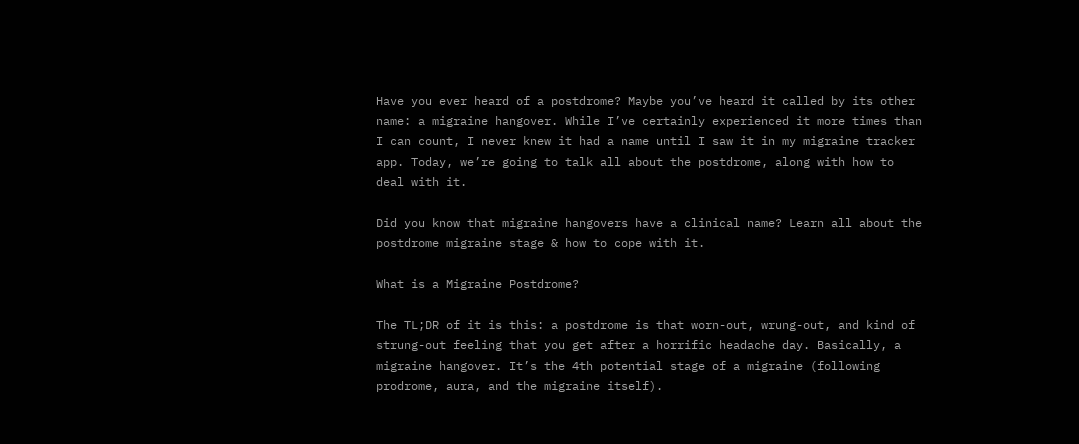Have you ever heard of a postdrome? Maybe you’ve heard it called by its other name: a migraine hangover. While I’ve certainly experienced it more times than I can count, I never knew it had a name until I saw it in my migraine tracker app. Today, we’re going to talk all about the postdrome, along with how to deal with it.

Did you know that migraine hangovers have a clinical name? Learn all about the postdrome migraine stage & how to cope with it.

What is a Migraine Postdrome?

The TL;DR of it is this: a postdrome is that worn-out, wrung-out, and kind of strung-out feeling that you get after a horrific headache day. Basically, a migraine hangover. It’s the 4th potential stage of a migraine (following prodrome, aura, and the migraine itself).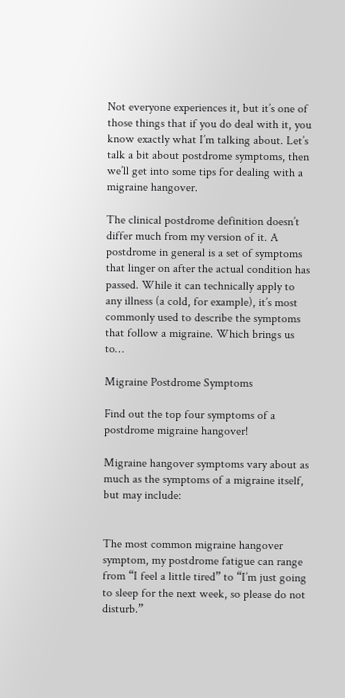Not everyone experiences it, but it’s one of those things that if you do deal with it, you know exactly what I’m talking about. Let’s talk a bit about postdrome symptoms, then we’ll get into some tips for dealing with a migraine hangover.

The clinical postdrome definition doesn’t differ much from my version of it. A postdrome in general is a set of symptoms that linger on after the actual condition has passed. While it can technically apply to any illness (a cold, for example), it’s most commonly used to describe the symptoms that follow a migraine. Which brings us to…

Migraine Postdrome Symptoms

Find out the top four symptoms of a postdrome migraine hangover!

Migraine hangover symptoms vary about as much as the symptoms of a migraine itself, but may include:


The most common migraine hangover symptom, my postdrome fatigue can range from “I feel a little tired” to “I’m just going to sleep for the next week, so please do not disturb.”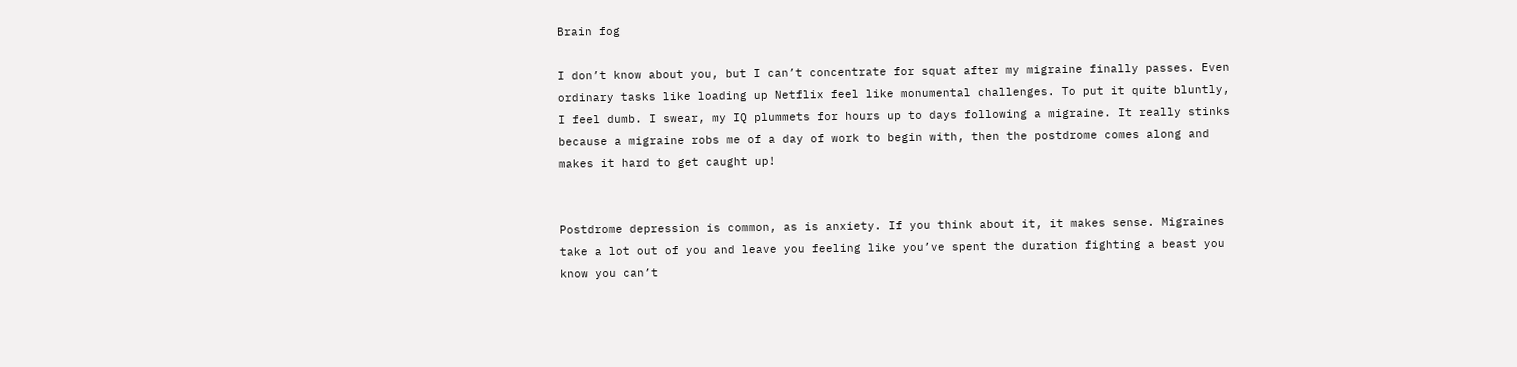Brain fog

I don’t know about you, but I can’t concentrate for squat after my migraine finally passes. Even ordinary tasks like loading up Netflix feel like monumental challenges. To put it quite bluntly, I feel dumb. I swear, my IQ plummets for hours up to days following a migraine. It really stinks because a migraine robs me of a day of work to begin with, then the postdrome comes along and makes it hard to get caught up!


Postdrome depression is common, as is anxiety. If you think about it, it makes sense. Migraines take a lot out of you and leave you feeling like you’ve spent the duration fighting a beast you know you can’t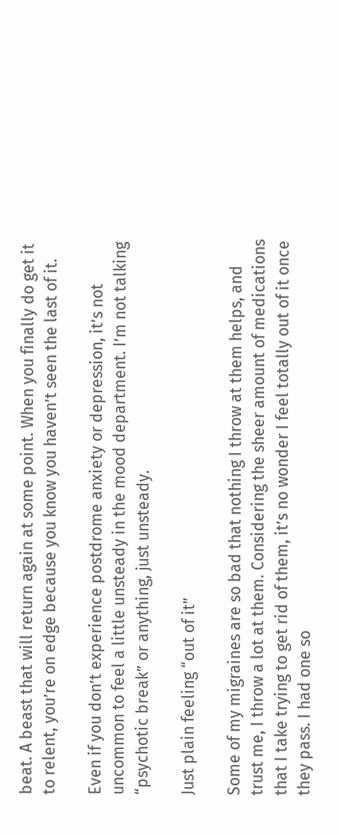beat. A beast that will return again at some point. When you finally do get it to relent, you’re on edge because you know you haven’t seen the last of it.

Even if you don’t experience postdrome anxiety or depression, it’s not uncommon to feel a little unsteady in the mood department. I’m not talking “psychotic break” or anything, just unsteady.

Just plain feeling “out of it”

Some of my migraines are so bad that nothing I throw at them helps, and trust me, I throw a lot at them. Considering the sheer amount of medications that I take trying to get rid of them, it’s no wonder I feel totally out of it once they pass. I had one so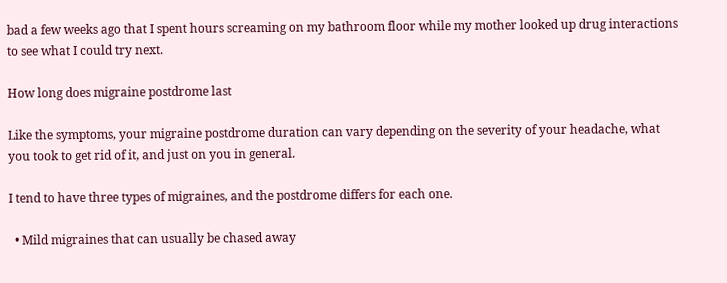bad a few weeks ago that I spent hours screaming on my bathroom floor while my mother looked up drug interactions to see what I could try next.

How long does migraine postdrome last

Like the symptoms, your migraine postdrome duration can vary depending on the severity of your headache, what you took to get rid of it, and just on you in general.

I tend to have three types of migraines, and the postdrome differs for each one.

  • Mild migraines that can usually be chased away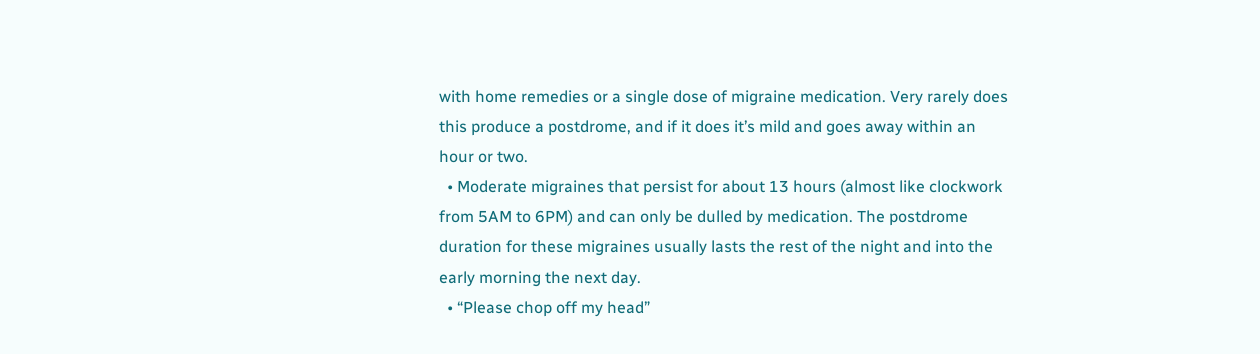with home remedies or a single dose of migraine medication. Very rarely does this produce a postdrome, and if it does it’s mild and goes away within an hour or two.
  • Moderate migraines that persist for about 13 hours (almost like clockwork from 5AM to 6PM) and can only be dulled by medication. The postdrome duration for these migraines usually lasts the rest of the night and into the early morning the next day.
  • “Please chop off my head”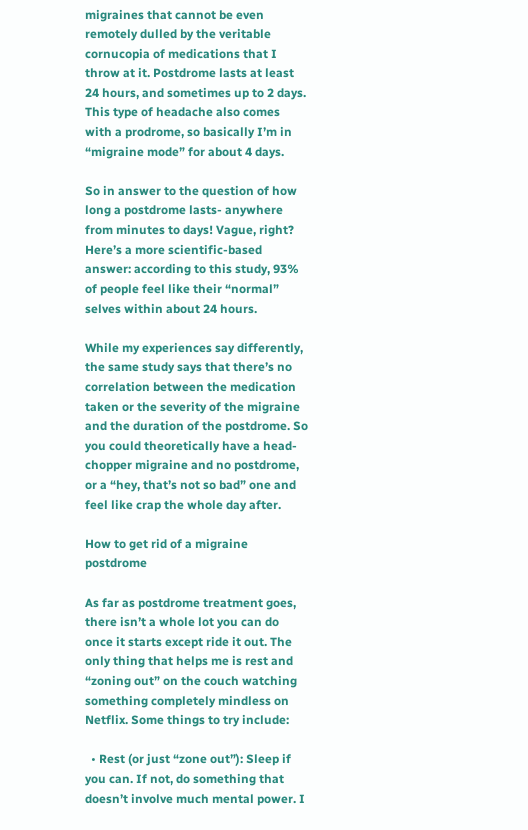migraines that cannot be even remotely dulled by the veritable cornucopia of medications that I throw at it. Postdrome lasts at least 24 hours, and sometimes up to 2 days. This type of headache also comes with a prodrome, so basically I’m in “migraine mode” for about 4 days.

So in answer to the question of how long a postdrome lasts- anywhere from minutes to days! Vague, right? Here’s a more scientific-based answer: according to this study, 93% of people feel like their “normal” selves within about 24 hours.

While my experiences say differently, the same study says that there’s no correlation between the medication taken or the severity of the migraine and the duration of the postdrome. So you could theoretically have a head-chopper migraine and no postdrome, or a “hey, that’s not so bad” one and feel like crap the whole day after.

How to get rid of a migraine postdrome

As far as postdrome treatment goes, there isn’t a whole lot you can do once it starts except ride it out. The only thing that helps me is rest and “zoning out” on the couch watching something completely mindless on Netflix. Some things to try include:

  • Rest (or just “zone out”): Sleep if you can. If not, do something that doesn’t involve much mental power. I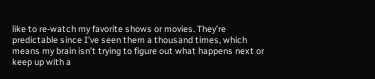like to re-watch my favorite shows or movies. They’re predictable since I’ve seen them a thousand times, which means my brain isn’t trying to figure out what happens next or keep up with a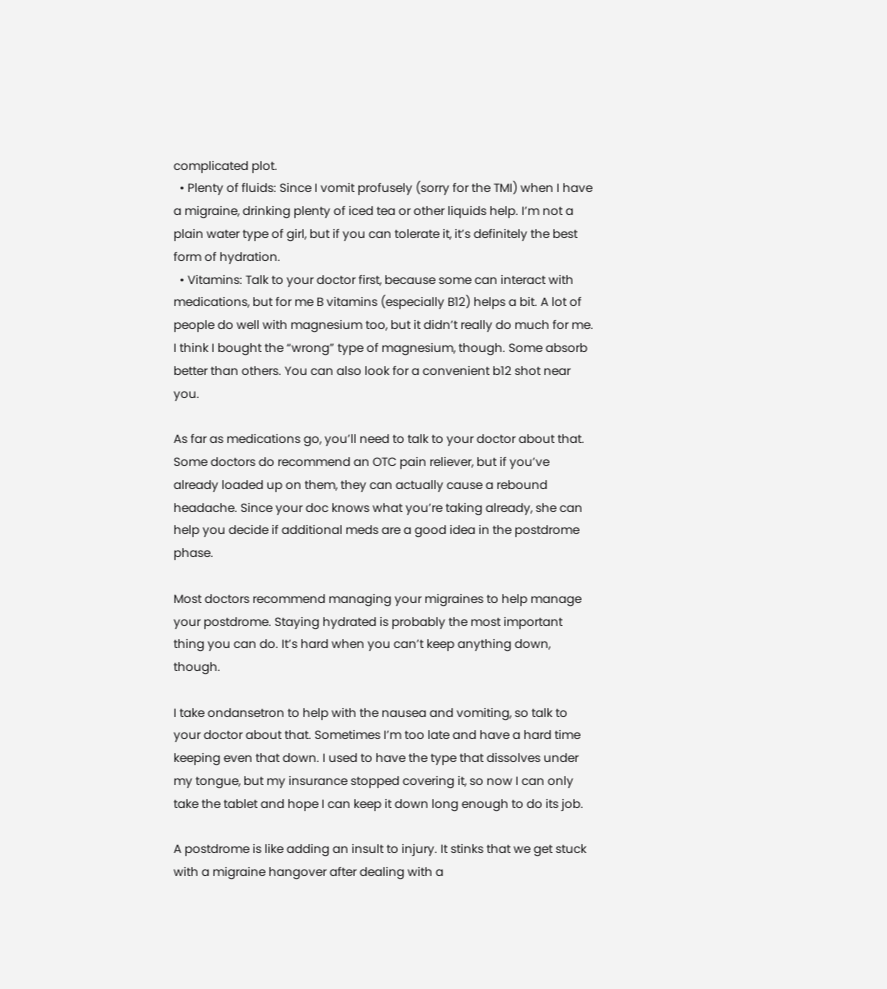complicated plot.
  • Plenty of fluids: Since I vomit profusely (sorry for the TMI) when I have a migraine, drinking plenty of iced tea or other liquids help. I’m not a plain water type of girl, but if you can tolerate it, it’s definitely the best form of hydration.
  • Vitamins: Talk to your doctor first, because some can interact with medications, but for me B vitamins (especially B12) helps a bit. A lot of people do well with magnesium too, but it didn’t really do much for me. I think I bought the “wrong” type of magnesium, though. Some absorb better than others. You can also look for a convenient b12 shot near you.

As far as medications go, you’ll need to talk to your doctor about that. Some doctors do recommend an OTC pain reliever, but if you’ve already loaded up on them, they can actually cause a rebound headache. Since your doc knows what you’re taking already, she can help you decide if additional meds are a good idea in the postdrome phase.

Most doctors recommend managing your migraines to help manage your postdrome. Staying hydrated is probably the most important thing you can do. It’s hard when you can’t keep anything down, though.

I take ondansetron to help with the nausea and vomiting, so talk to your doctor about that. Sometimes I’m too late and have a hard time keeping even that down. I used to have the type that dissolves under my tongue, but my insurance stopped covering it, so now I can only take the tablet and hope I can keep it down long enough to do its job.

A postdrome is like adding an insult to injury. It stinks that we get stuck with a migraine hangover after dealing with a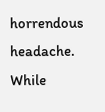horrendous headache. While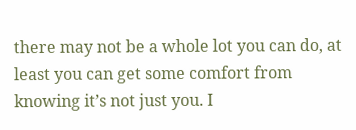there may not be a whole lot you can do, at least you can get some comfort from knowing it’s not just you. I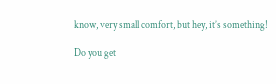know, very small comfort, but hey, it’s something!

Do you get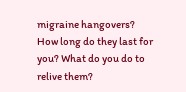migraine hangovers? How long do they last for you? What do you do to relive them?